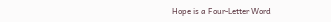Hope is a Four-Letter Word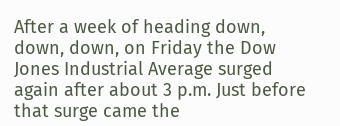After a week of heading down, down, down, on Friday the Dow Jones Industrial Average surged again after about 3 p.m. Just before that surge came the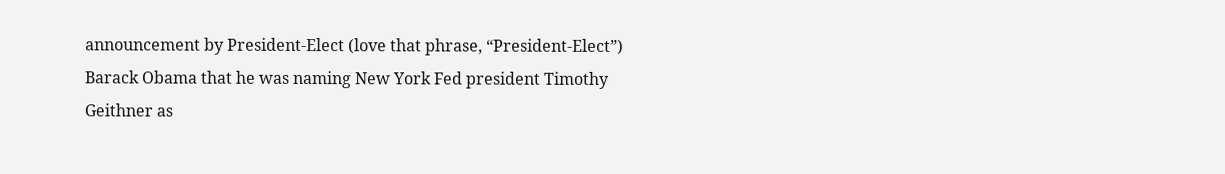announcement by President-Elect (love that phrase, “President-Elect”) Barack Obama that he was naming New York Fed president Timothy Geithner as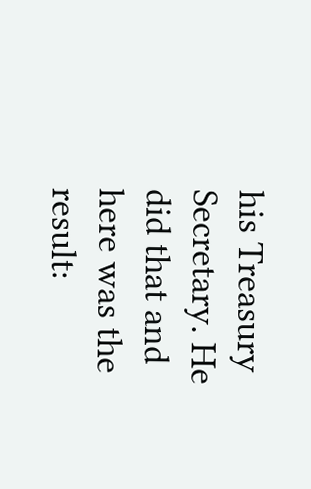his Treasury Secretary. He did that and here was the result: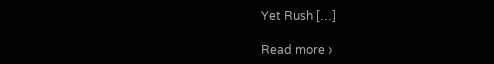Yet Rush […]

Read more ›